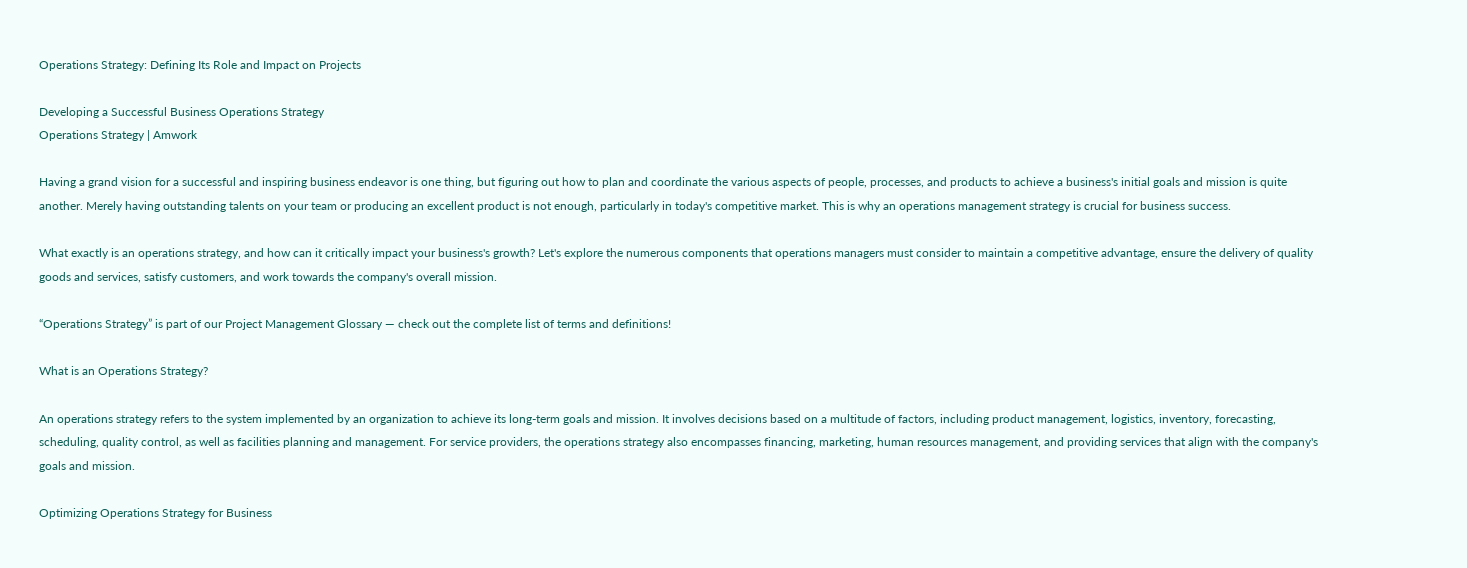Operations Strategy: Defining Its Role and Impact on Projects

Developing a Successful Business Operations Strategy
Operations Strategy | Amwork

Having a grand vision for a successful and inspiring business endeavor is one thing, but figuring out how to plan and coordinate the various aspects of people, processes, and products to achieve a business's initial goals and mission is quite another. Merely having outstanding talents on your team or producing an excellent product is not enough, particularly in today's competitive market. This is why an operations management strategy is crucial for business success.

What exactly is an operations strategy, and how can it critically impact your business's growth? Let's explore the numerous components that operations managers must consider to maintain a competitive advantage, ensure the delivery of quality goods and services, satisfy customers, and work towards the company's overall mission.

“Operations Strategy” is part of our Project Management Glossary — check out the complete list of terms and definitions!

What is an Operations Strategy?

An operations strategy refers to the system implemented by an organization to achieve its long-term goals and mission. It involves decisions based on a multitude of factors, including product management, logistics, inventory, forecasting, scheduling, quality control, as well as facilities planning and management. For service providers, the operations strategy also encompasses financing, marketing, human resources management, and providing services that align with the company's goals and mission.

Optimizing Operations Strategy for Business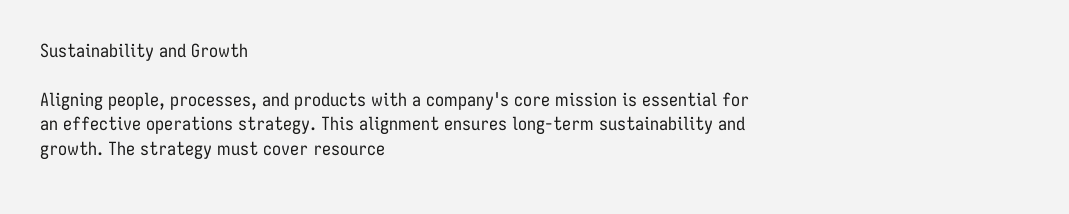Sustainability and Growth

Aligning people, processes, and products with a company's core mission is essential for an effective operations strategy. This alignment ensures long-term sustainability and growth. The strategy must cover resource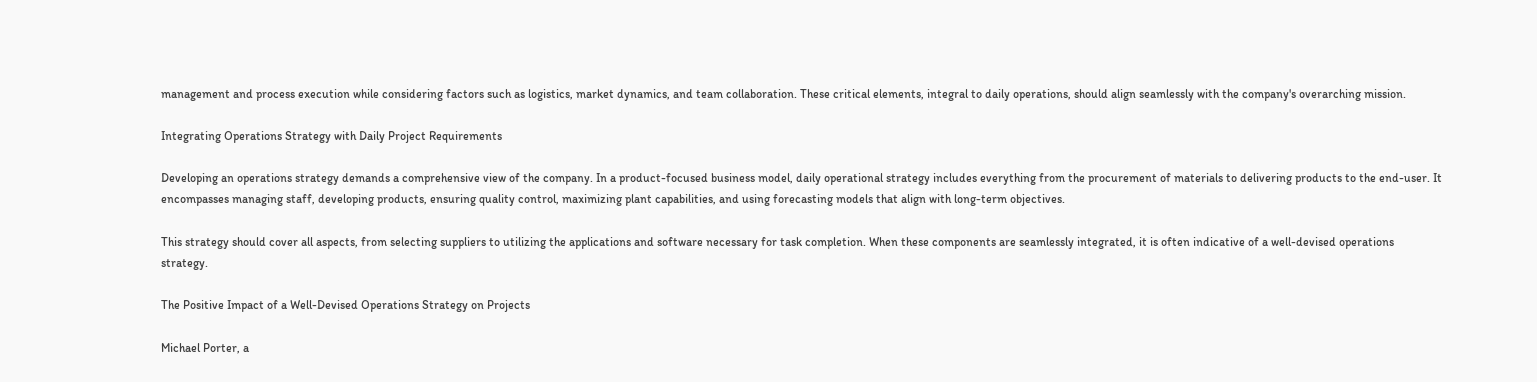management and process execution while considering factors such as logistics, market dynamics, and team collaboration. These critical elements, integral to daily operations, should align seamlessly with the company's overarching mission.

Integrating Operations Strategy with Daily Project Requirements

Developing an operations strategy demands a comprehensive view of the company. In a product-focused business model, daily operational strategy includes everything from the procurement of materials to delivering products to the end-user. It encompasses managing staff, developing products, ensuring quality control, maximizing plant capabilities, and using forecasting models that align with long-term objectives.

This strategy should cover all aspects, from selecting suppliers to utilizing the applications and software necessary for task completion. When these components are seamlessly integrated, it is often indicative of a well-devised operations strategy.

The Positive Impact of a Well-Devised Operations Strategy on Projects

Michael Porter, a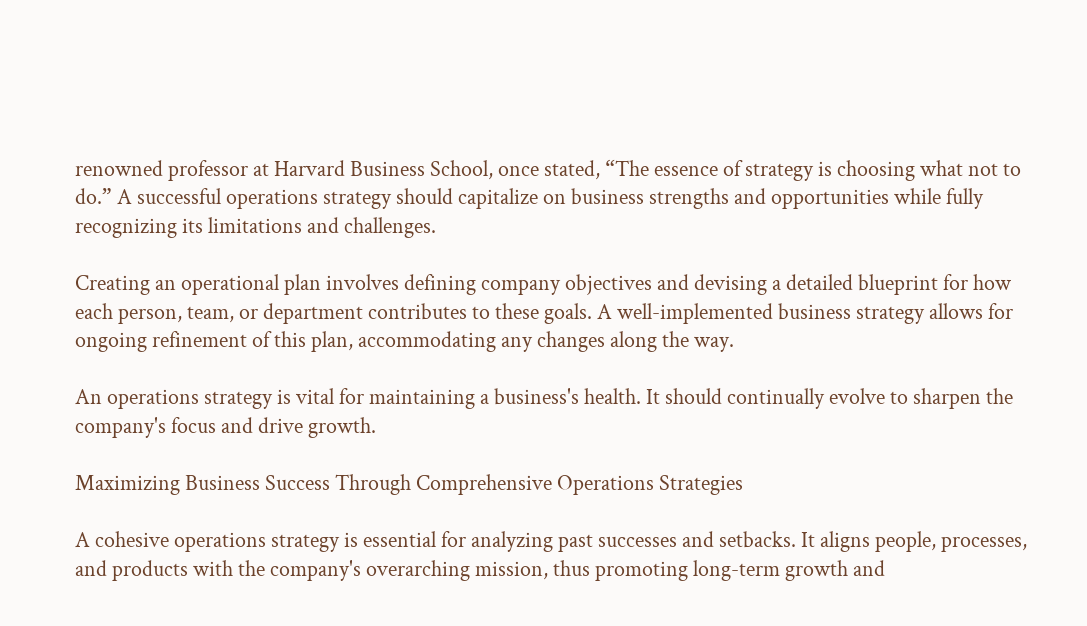renowned professor at Harvard Business School, once stated, “The essence of strategy is choosing what not to do.” A successful operations strategy should capitalize on business strengths and opportunities while fully recognizing its limitations and challenges.

Creating an operational plan involves defining company objectives and devising a detailed blueprint for how each person, team, or department contributes to these goals. A well-implemented business strategy allows for ongoing refinement of this plan, accommodating any changes along the way.

An operations strategy is vital for maintaining a business's health. It should continually evolve to sharpen the company's focus and drive growth.

Maximizing Business Success Through Comprehensive Operations Strategies

A cohesive operations strategy is essential for analyzing past successes and setbacks. It aligns people, processes, and products with the company's overarching mission, thus promoting long-term growth and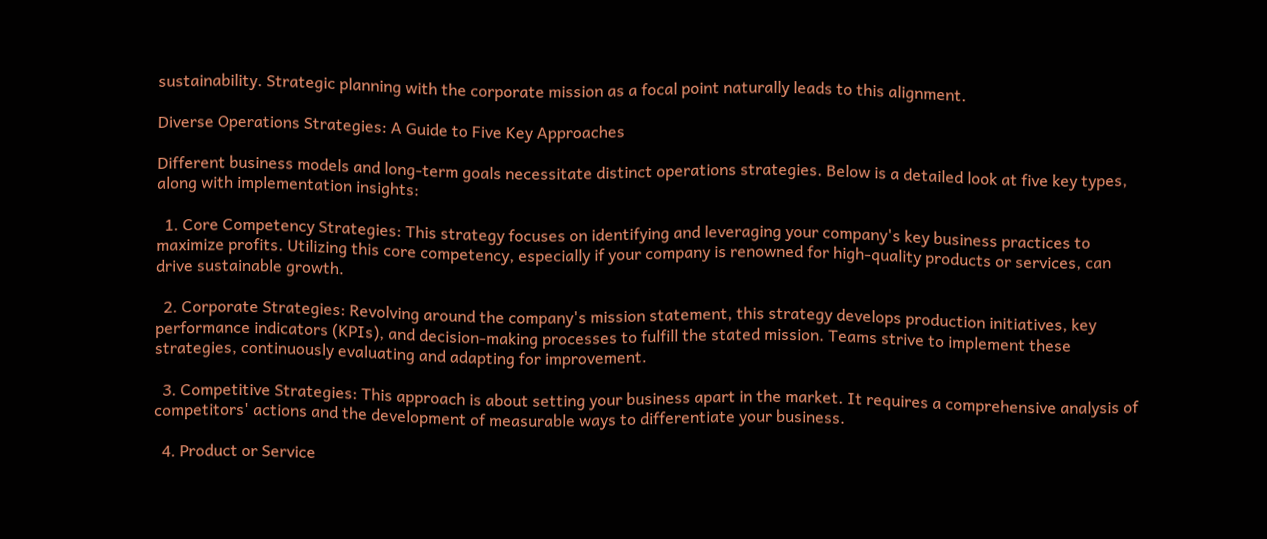sustainability. Strategic planning with the corporate mission as a focal point naturally leads to this alignment.

Diverse Operations Strategies: A Guide to Five Key Approaches

Different business models and long-term goals necessitate distinct operations strategies. Below is a detailed look at five key types, along with implementation insights:

  1. Core Competency Strategies: This strategy focuses on identifying and leveraging your company's key business practices to maximize profits. Utilizing this core competency, especially if your company is renowned for high-quality products or services, can drive sustainable growth.

  2. Corporate Strategies: Revolving around the company's mission statement, this strategy develops production initiatives, key performance indicators (KPIs), and decision-making processes to fulfill the stated mission. Teams strive to implement these strategies, continuously evaluating and adapting for improvement.

  3. Competitive Strategies: This approach is about setting your business apart in the market. It requires a comprehensive analysis of competitors' actions and the development of measurable ways to differentiate your business.

  4. Product or Service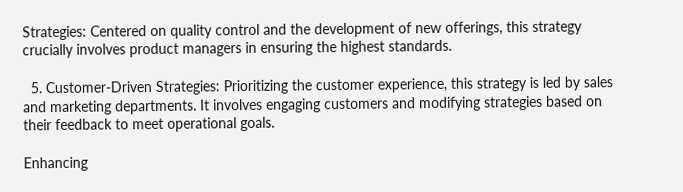Strategies: Centered on quality control and the development of new offerings, this strategy crucially involves product managers in ensuring the highest standards.

  5. Customer-Driven Strategies: Prioritizing the customer experience, this strategy is led by sales and marketing departments. It involves engaging customers and modifying strategies based on their feedback to meet operational goals.

Enhancing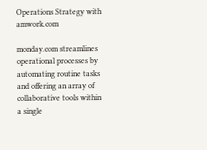Operations Strategy with amwork.com

monday.com streamlines operational processes by automating routine tasks and offering an array of collaborative tools within a single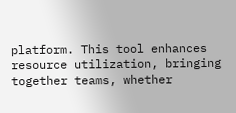platform. This tool enhances resource utilization, bringing together teams, whether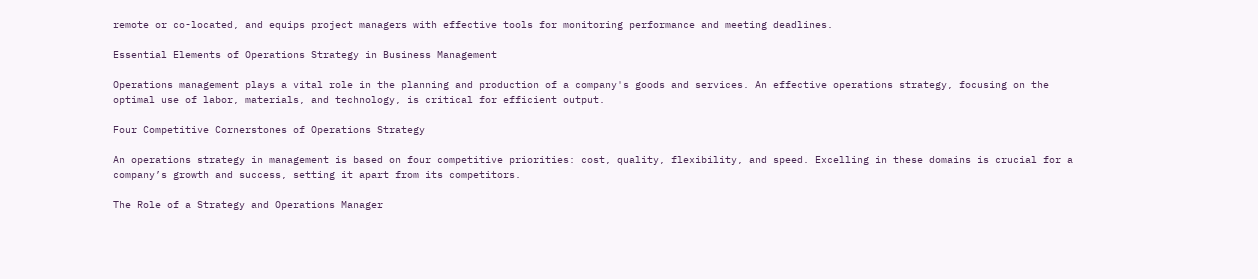remote or co-located, and equips project managers with effective tools for monitoring performance and meeting deadlines.

Essential Elements of Operations Strategy in Business Management

Operations management plays a vital role in the planning and production of a company's goods and services. An effective operations strategy, focusing on the optimal use of labor, materials, and technology, is critical for efficient output.

Four Competitive Cornerstones of Operations Strategy

An operations strategy in management is based on four competitive priorities: cost, quality, flexibility, and speed. Excelling in these domains is crucial for a company’s growth and success, setting it apart from its competitors.

The Role of a Strategy and Operations Manager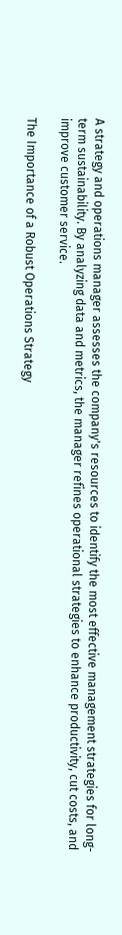A strategy and operations manager assesses the company's resources to identify the most effective management strategies for long-term sustainability. By analyzing data and metrics, the manager refines operational strategies to enhance productivity, cut costs, and improve customer service.

The Importance of a Robust Operations Strategy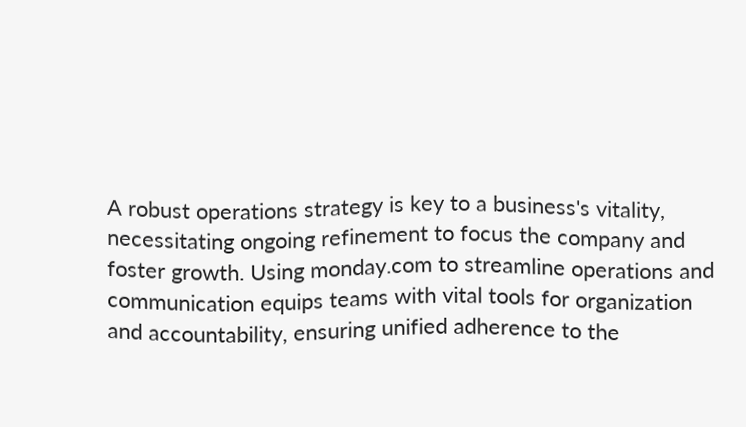A robust operations strategy is key to a business's vitality, necessitating ongoing refinement to focus the company and foster growth. Using monday.com to streamline operations and communication equips teams with vital tools for organization and accountability, ensuring unified adherence to the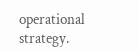operational strategy.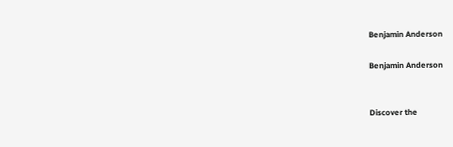Benjamin Anderson

Benjamin Anderson


Discover the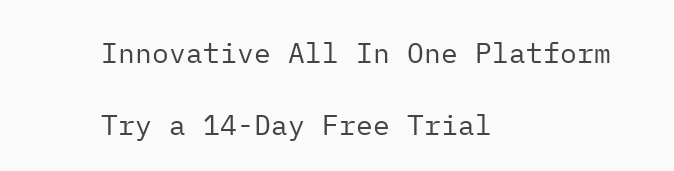Innovative All In One Platform

Try a 14-Day Free Trial